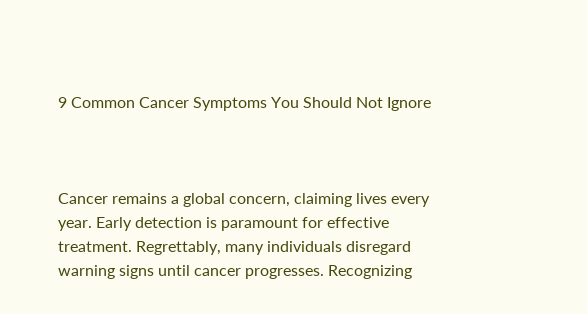9 Common Cancer Symptoms You Should Not Ignore



Cancer remains a global concern, claiming lives every year. Early detection is paramount for effective treatment. Regrettably, many individuals disregard warning signs until cancer progresses. Recognizing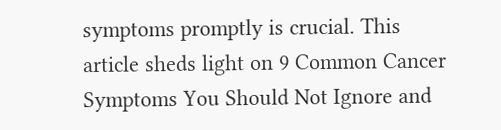symptoms promptly is crucial. This article sheds light on 9 Common Cancer Symptoms You Should Not Ignore and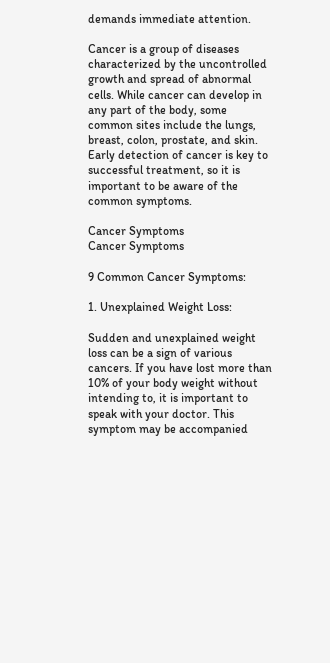demands immediate attention.

Cancer is a group of diseases characterized by the uncontrolled growth and spread of abnormal cells. While cancer can develop in any part of the body, some common sites include the lungs, breast, colon, prostate, and skin. Early detection of cancer is key to successful treatment, so it is important to be aware of the common symptoms.

Cancer Symptoms
Cancer Symptoms

9 Common Cancer Symptoms:

1. Unexplained Weight Loss:

Sudden and unexplained weight loss can be a sign of various cancers. If you have lost more than 10% of your body weight without intending to, it is important to speak with your doctor. This symptom may be accompanied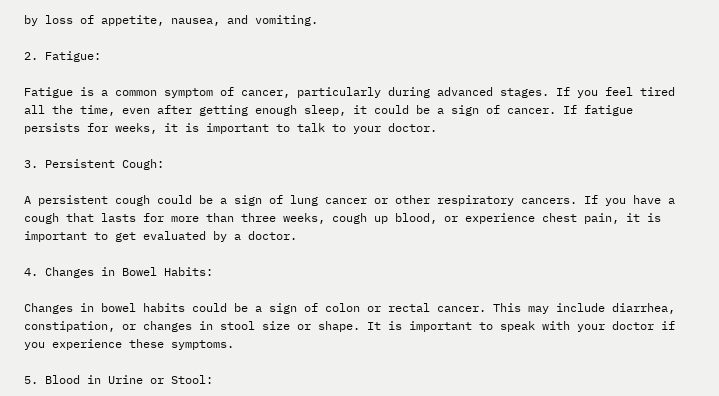by loss of appetite, nausea, and vomiting.

2. Fatigue:

Fatigue is a common symptom of cancer, particularly during advanced stages. If you feel tired all the time, even after getting enough sleep, it could be a sign of cancer. If fatigue persists for weeks, it is important to talk to your doctor.

3. Persistent Cough:

A persistent cough could be a sign of lung cancer or other respiratory cancers. If you have a cough that lasts for more than three weeks, cough up blood, or experience chest pain, it is important to get evaluated by a doctor.

4. Changes in Bowel Habits:

Changes in bowel habits could be a sign of colon or rectal cancer. This may include diarrhea, constipation, or changes in stool size or shape. It is important to speak with your doctor if you experience these symptoms.

5. Blood in Urine or Stool: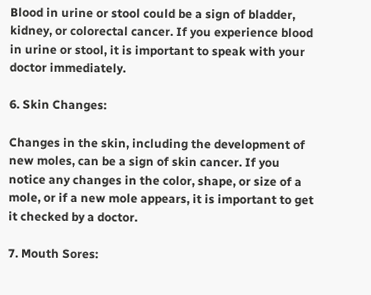Blood in urine or stool could be a sign of bladder, kidney, or colorectal cancer. If you experience blood in urine or stool, it is important to speak with your doctor immediately.

6. Skin Changes:

Changes in the skin, including the development of new moles, can be a sign of skin cancer. If you notice any changes in the color, shape, or size of a mole, or if a new mole appears, it is important to get it checked by a doctor.

7. Mouth Sores: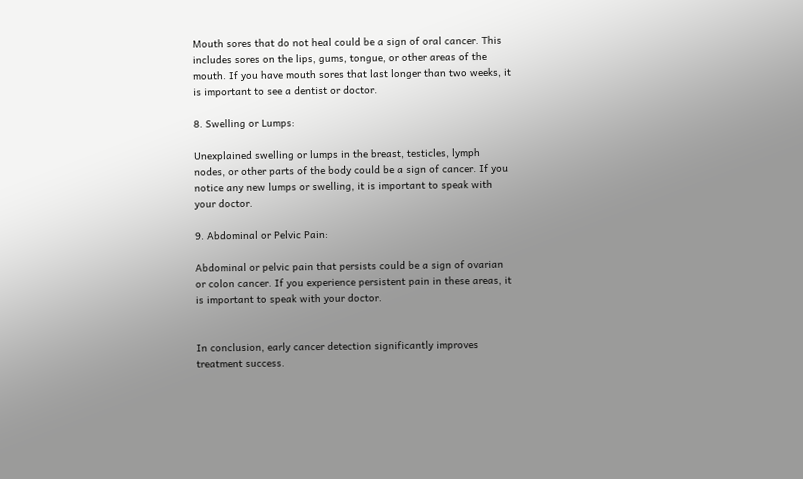Mouth sores that do not heal could be a sign of oral cancer. This includes sores on the lips, gums, tongue, or other areas of the mouth. If you have mouth sores that last longer than two weeks, it is important to see a dentist or doctor.

8. Swelling or Lumps:

Unexplained swelling or lumps in the breast, testicles, lymph nodes, or other parts of the body could be a sign of cancer. If you notice any new lumps or swelling, it is important to speak with your doctor.

9. Abdominal or Pelvic Pain:

Abdominal or pelvic pain that persists could be a sign of ovarian or colon cancer. If you experience persistent pain in these areas, it is important to speak with your doctor.


In conclusion, early cancer detection significantly improves treatment success.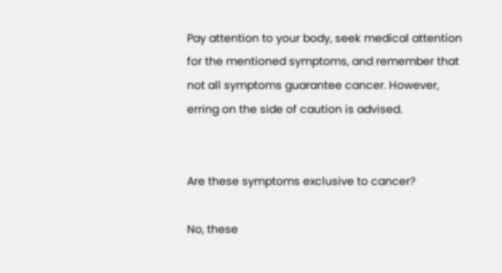Pay attention to your body, seek medical attention for the mentioned symptoms, and remember that not all symptoms guarantee cancer. However, erring on the side of caution is advised.


Are these symptoms exclusive to cancer?

No, these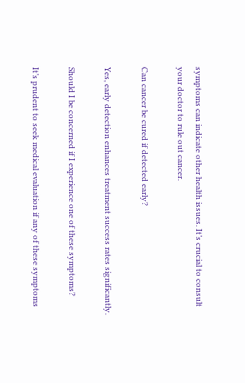symptoms can indicate other health issues. It’s crucial to consult your doctor to rule out cancer.

Can cancer be cured if detected early?

Yes, early detection enhances treatment success rates significantly.

Should I be concerned if I experience one of these symptoms?

It’s prudent to seek medical evaluation if any of these symptoms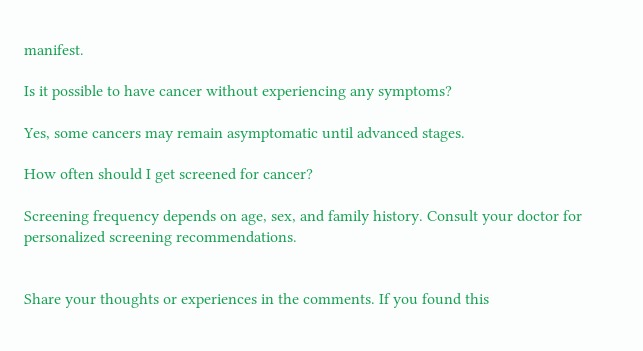manifest.

Is it possible to have cancer without experiencing any symptoms?

Yes, some cancers may remain asymptomatic until advanced stages.

How often should I get screened for cancer?

Screening frequency depends on age, sex, and family history. Consult your doctor for personalized screening recommendations.


Share your thoughts or experiences in the comments. If you found this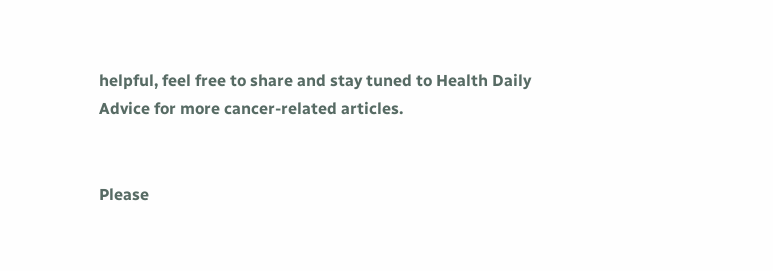helpful, feel free to share and stay tuned to Health Daily Advice for more cancer-related articles.


Please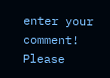enter your comment!
Please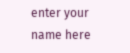enter your name here